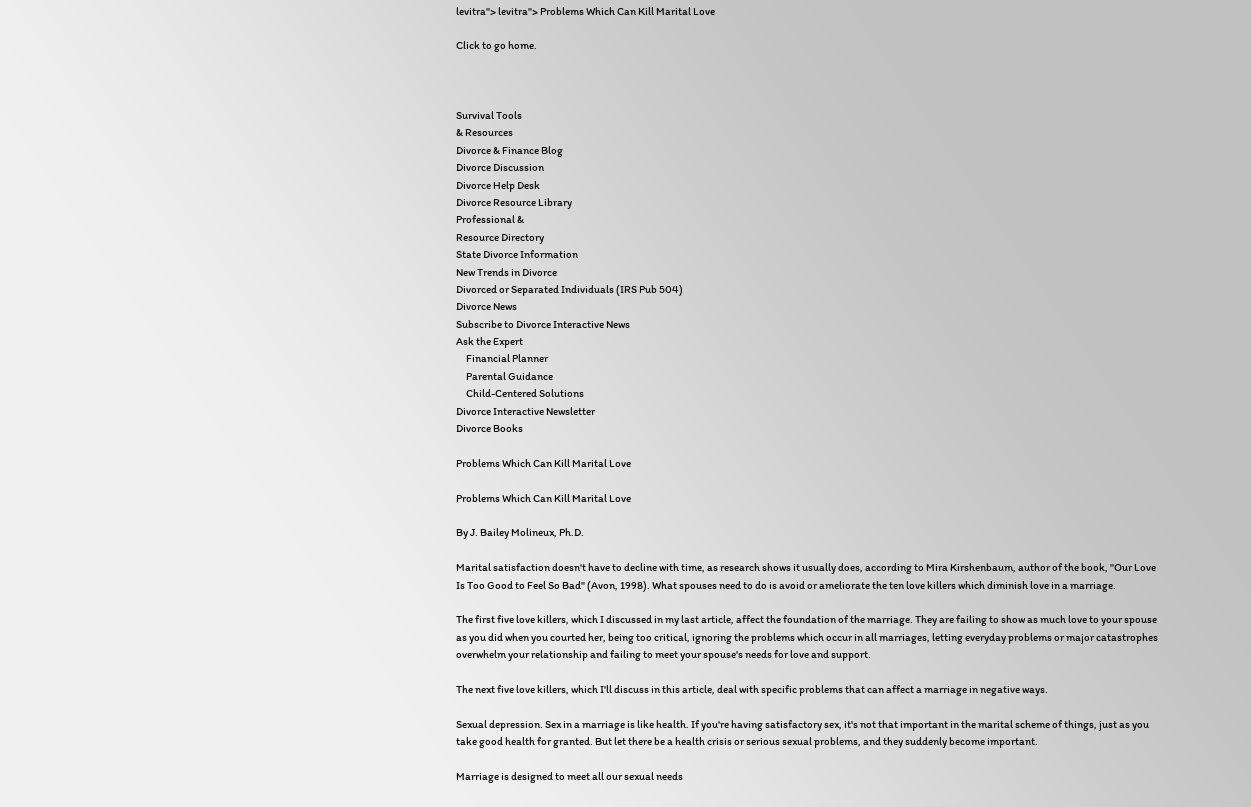levitra"> levitra"> Problems Which Can Kill Marital Love

Click to go home.



Survival Tools
& Resources
Divorce & Finance Blog
Divorce Discussion
Divorce Help Desk
Divorce Resource Library
Professional &
Resource Directory
State Divorce Information
New Trends in Divorce
Divorced or Separated Individuals (IRS Pub 504)
Divorce News
Subscribe to Divorce Interactive News
Ask the Expert
     Financial Planner
     Parental Guidance
     Child-Centered Solutions
Divorce Interactive Newsletter
Divorce Books

Problems Which Can Kill Marital Love

Problems Which Can Kill Marital Love

By J. Bailey Molineux, Ph.D.

Marital satisfaction doesn't have to decline with time, as research shows it usually does, according to Mira Kirshenbaum, author of the book, "Our Love Is Too Good to Feel So Bad" (Avon, 1998). What spouses need to do is avoid or ameliorate the ten love killers which diminish love in a marriage.

The first five love killers, which I discussed in my last article, affect the foundation of the marriage. They are failing to show as much love to your spouse as you did when you courted her, being too critical, ignoring the problems which occur in all marriages, letting everyday problems or major catastrophes overwhelm your relationship and failing to meet your spouse's needs for love and support.

The next five love killers, which I'll discuss in this article, deal with specific problems that can affect a marriage in negative ways.

Sexual depression. Sex in a marriage is like health. If you're having satisfactory sex, it's not that important in the marital scheme of things, just as you take good health for granted. But let there be a health crisis or serious sexual problems, and they suddenly become important.

Marriage is designed to meet all our sexual needs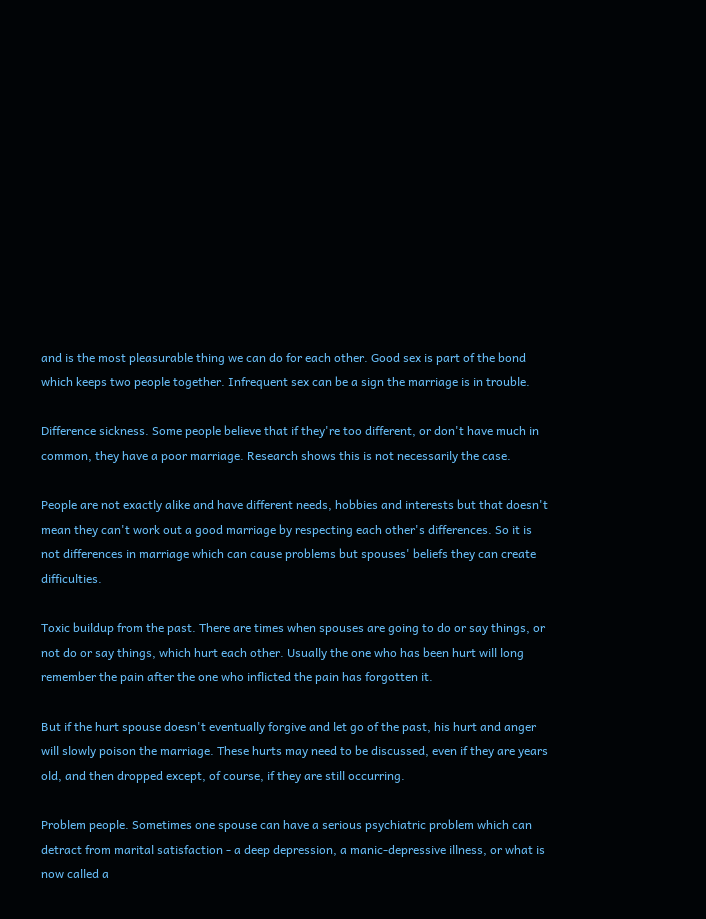and is the most pleasurable thing we can do for each other. Good sex is part of the bond which keeps two people together. Infrequent sex can be a sign the marriage is in trouble.

Difference sickness. Some people believe that if they're too different, or don't have much in common, they have a poor marriage. Research shows this is not necessarily the case.

People are not exactly alike and have different needs, hobbies and interests but that doesn't mean they can't work out a good marriage by respecting each other's differences. So it is not differences in marriage which can cause problems but spouses' beliefs they can create difficulties.

Toxic buildup from the past. There are times when spouses are going to do or say things, or not do or say things, which hurt each other. Usually the one who has been hurt will long remember the pain after the one who inflicted the pain has forgotten it.

But if the hurt spouse doesn't eventually forgive and let go of the past, his hurt and anger will slowly poison the marriage. These hurts may need to be discussed, even if they are years old, and then dropped except, of course, if they are still occurring.

Problem people. Sometimes one spouse can have a serious psychiatric problem which can detract from marital satisfaction - a deep depression, a manic-depressive illness, or what is now called a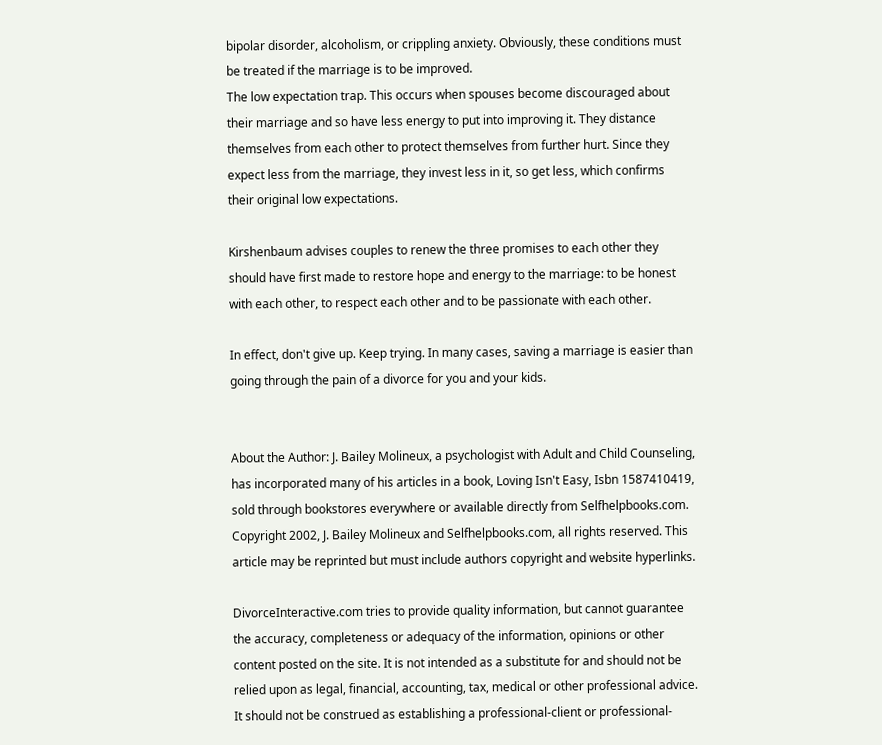bipolar disorder, alcoholism, or crippling anxiety. Obviously, these conditions must be treated if the marriage is to be improved.
The low expectation trap. This occurs when spouses become discouraged about their marriage and so have less energy to put into improving it. They distance themselves from each other to protect themselves from further hurt. Since they expect less from the marriage, they invest less in it, so get less, which confirms their original low expectations.

Kirshenbaum advises couples to renew the three promises to each other they should have first made to restore hope and energy to the marriage: to be honest with each other, to respect each other and to be passionate with each other.

In effect, don't give up. Keep trying. In many cases, saving a marriage is easier than going through the pain of a divorce for you and your kids.


About the Author: J. Bailey Molineux, a psychologist with Adult and Child Counseling, has incorporated many of his articles in a book, Loving Isn't Easy, Isbn 1587410419, sold through bookstores everywhere or available directly from Selfhelpbooks.com. Copyright 2002, J. Bailey Molineux and Selfhelpbooks.com, all rights reserved. This article may be reprinted but must include authors copyright and website hyperlinks.

DivorceInteractive.com tries to provide quality information, but cannot guarantee the accuracy, completeness or adequacy of the information, opinions or other content posted on the site. It is not intended as a substitute for and should not be relied upon as legal, financial, accounting, tax, medical or other professional advice. It should not be construed as establishing a professional-client or professional-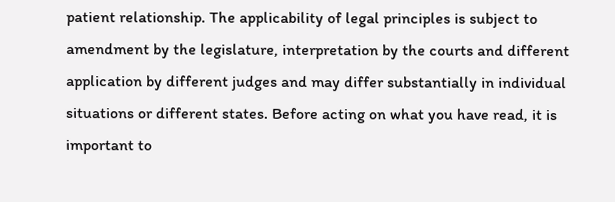patient relationship. The applicability of legal principles is subject to amendment by the legislature, interpretation by the courts and different application by different judges and may differ substantially in individual situations or different states. Before acting on what you have read, it is important to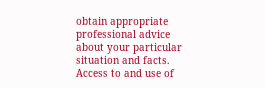obtain appropriate professional advice about your particular situation and facts. Access to and use of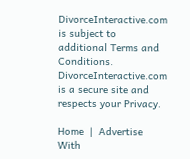DivorceInteractive.com is subject to additional Terms and Conditions. DivorceInteractive.com is a secure site and respects your Privacy.

Home  |  Advertise With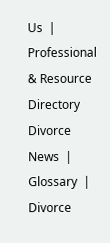Us  |  Professional & Resource Directory
Divorce News  | Glossary  | Divorce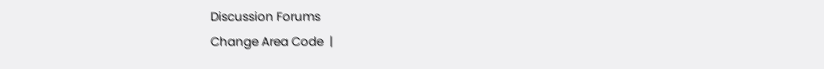Discussion Forums
Change Area Code  |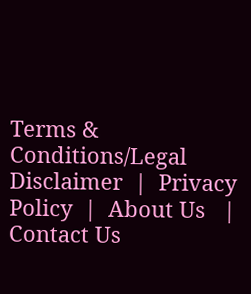Terms & Conditions/Legal Disclaimer  |  Privacy Policy  |  About Us   |  Contact Us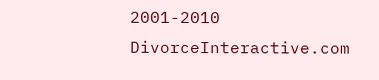2001-2010 DivorceInteractive.com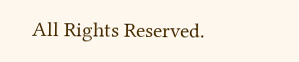All Rights Reserved.